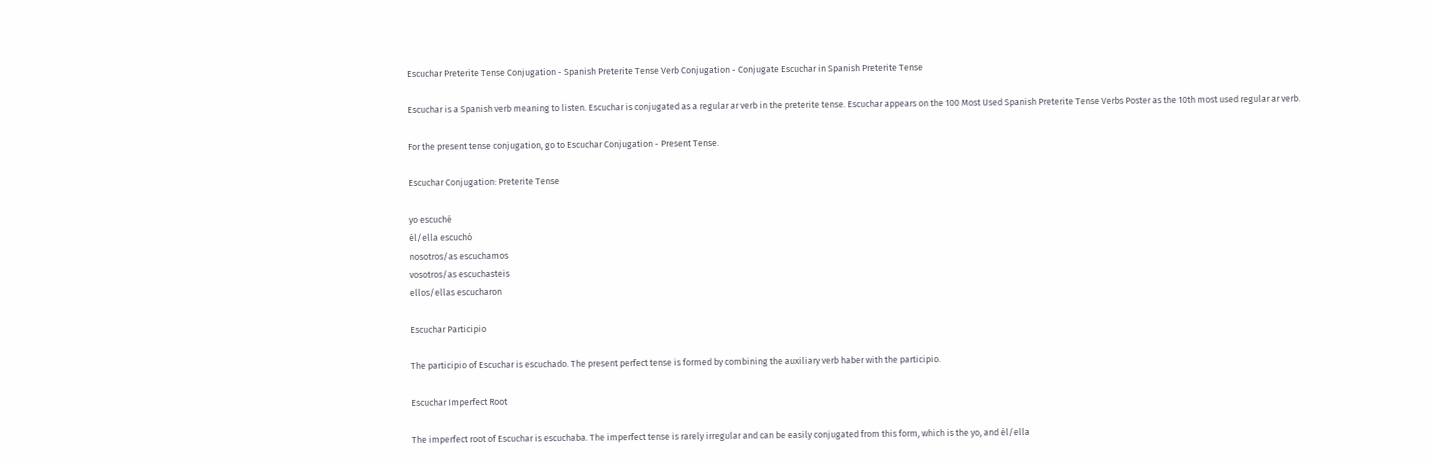Escuchar Preterite Tense Conjugation - Spanish Preterite Tense Verb Conjugation - Conjugate Escuchar in Spanish Preterite Tense

Escuchar is a Spanish verb meaning to listen. Escuchar is conjugated as a regular ar verb in the preterite tense. Escuchar appears on the 100 Most Used Spanish Preterite Tense Verbs Poster as the 10th most used regular ar verb.

For the present tense conjugation, go to Escuchar Conjugation - Present Tense.

Escuchar Conjugation: Preterite Tense

yo escuché
él/ella escuchó
nosotros/as escuchamos
vosotros/as escuchasteis
ellos/ellas escucharon

Escuchar Participio

The participio of Escuchar is escuchado. The present perfect tense is formed by combining the auxiliary verb haber with the participio.

Escuchar Imperfect Root

The imperfect root of Escuchar is escuchaba. The imperfect tense is rarely irregular and can be easily conjugated from this form, which is the yo, and él/ella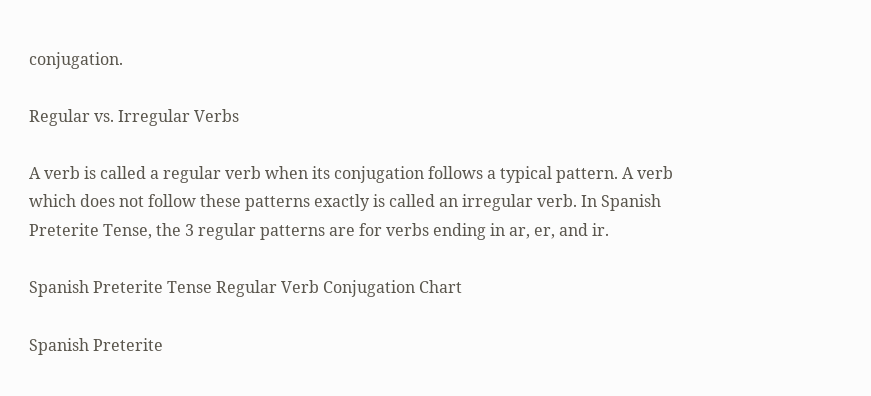conjugation.

Regular vs. Irregular Verbs

A verb is called a regular verb when its conjugation follows a typical pattern. A verb which does not follow these patterns exactly is called an irregular verb. In Spanish Preterite Tense, the 3 regular patterns are for verbs ending in ar, er, and ir.

Spanish Preterite Tense Regular Verb Conjugation Chart

Spanish Preterite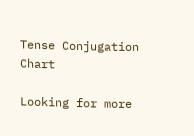Tense Conjugation Chart

Looking for more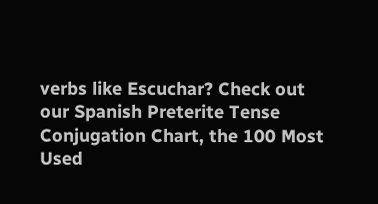verbs like Escuchar? Check out our Spanish Preterite Tense Conjugation Chart, the 100 Most Used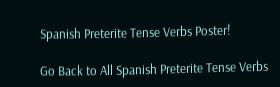Spanish Preterite Tense Verbs Poster!

Go Back to All Spanish Preterite Tense Verbs